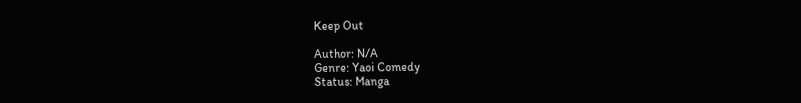Keep Out

Author: N/A
Genre: Yaoi Comedy
Status: Manga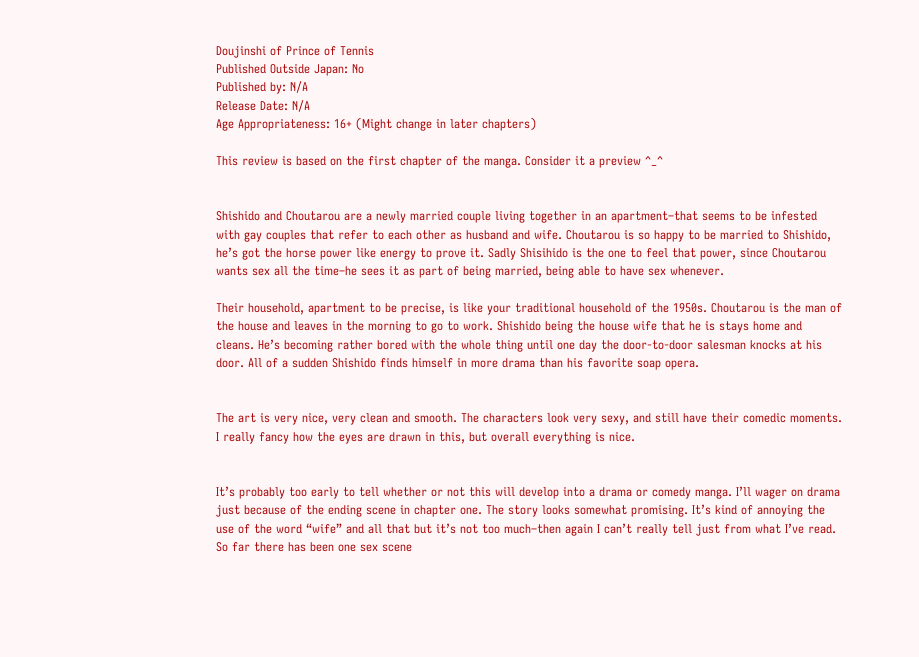Doujinshi of Prince of Tennis
Published Outside Japan: No
Published by: N/A
Release Date: N/A
Age Appropriateness: 16+ (Might change in later chapters)

This review is based on the first chapter of the manga. Consider it a preview ^_^


Shishido and Choutarou are a newly married couple living together in an apartment–that seems to be infested with gay couples that refer to each other as husband and wife. Choutarou is so happy to be married to Shishido, he’s got the horse power like energy to prove it. Sadly Shisihido is the one to feel that power, since Choutarou wants sex all the time–he sees it as part of being married, being able to have sex whenever.

Their household, apartment to be precise, is like your traditional household of the 1950s. Choutarou is the man of the house and leaves in the morning to go to work. Shishido being the house wife that he is stays home and cleans. He’s becoming rather bored with the whole thing until one day the door-to-door salesman knocks at his door. All of a sudden Shishido finds himself in more drama than his favorite soap opera.


The art is very nice, very clean and smooth. The characters look very sexy, and still have their comedic moments. I really fancy how the eyes are drawn in this, but overall everything is nice.


It’s probably too early to tell whether or not this will develop into a drama or comedy manga. I’ll wager on drama just because of the ending scene in chapter one. The story looks somewhat promising. It’s kind of annoying the use of the word “wife” and all that but it’s not too much–then again I can’t really tell just from what I’ve read.
So far there has been one sex scene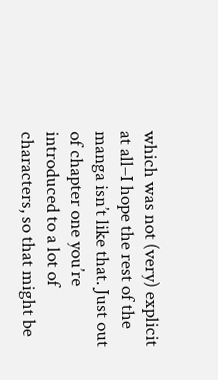which was not (very) explicit at all–I hope the rest of the manga isn’t like that. Just out of chapter one you’re introduced to a lot of characters, so that might be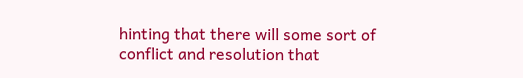hinting that there will some sort of conflict and resolution that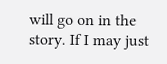will go on in the story. If I may just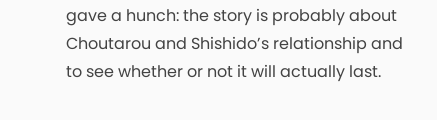gave a hunch: the story is probably about Choutarou and Shishido’s relationship and to see whether or not it will actually last.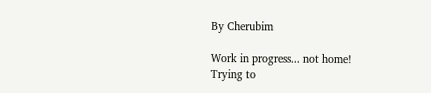By Cherubim

Work in progress... not home!
Trying to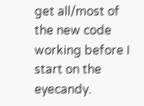get all/most of the new code working before I start on the eyecandy.